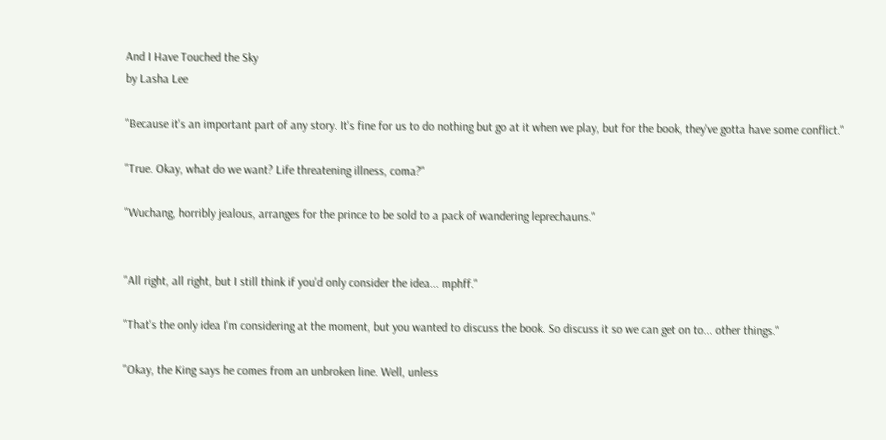And I Have Touched the Sky
by Lasha Lee

"Because it's an important part of any story. It's fine for us to do nothing but go at it when we play, but for the book, they've gotta have some conflict."

"True. Okay, what do we want? Life threatening illness, coma?"

"Wuchang, horribly jealous, arranges for the prince to be sold to a pack of wandering leprechauns."


"All right, all right, but I still think if you'd only consider the idea... mphff."

"That's the only idea I'm considering at the moment, but you wanted to discuss the book. So discuss it so we can get on to... other things."

"Okay, the King says he comes from an unbroken line. Well, unless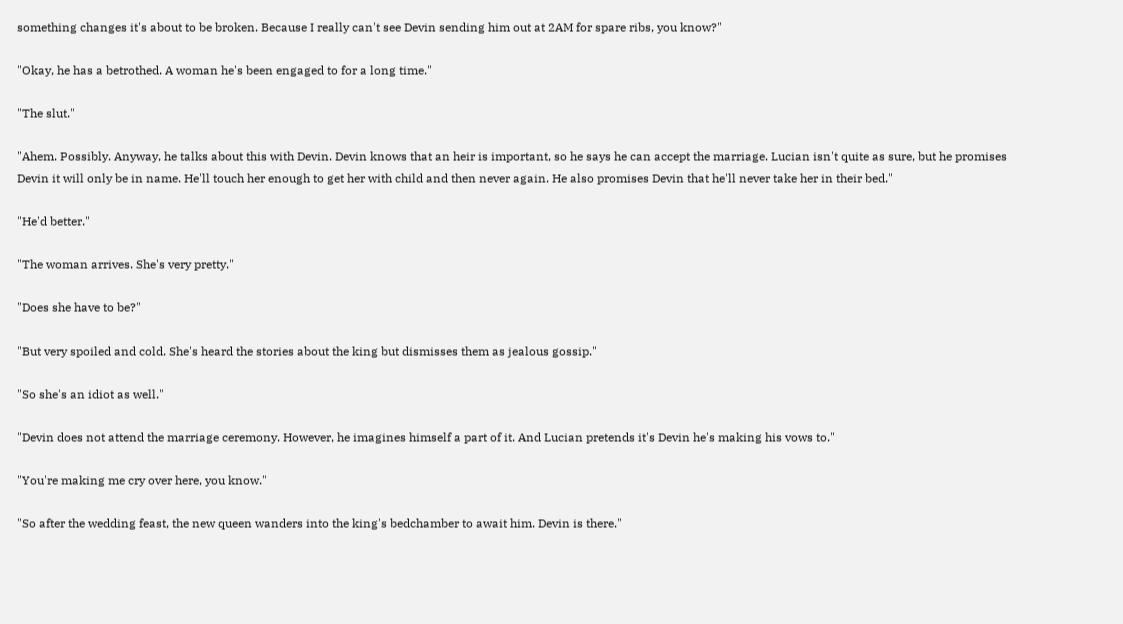something changes it's about to be broken. Because I really can't see Devin sending him out at 2AM for spare ribs, you know?"

"Okay, he has a betrothed. A woman he's been engaged to for a long time."

"The slut."

"Ahem. Possibly. Anyway, he talks about this with Devin. Devin knows that an heir is important, so he says he can accept the marriage. Lucian isn't quite as sure, but he promises Devin it will only be in name. He'll touch her enough to get her with child and then never again. He also promises Devin that he'll never take her in their bed."

"He'd better."

"The woman arrives. She's very pretty."

"Does she have to be?"

"But very spoiled and cold. She's heard the stories about the king but dismisses them as jealous gossip."

"So she's an idiot as well."

"Devin does not attend the marriage ceremony. However, he imagines himself a part of it. And Lucian pretends it's Devin he's making his vows to."

"You're making me cry over here, you know."

"So after the wedding feast, the new queen wanders into the king's bedchamber to await him. Devin is there."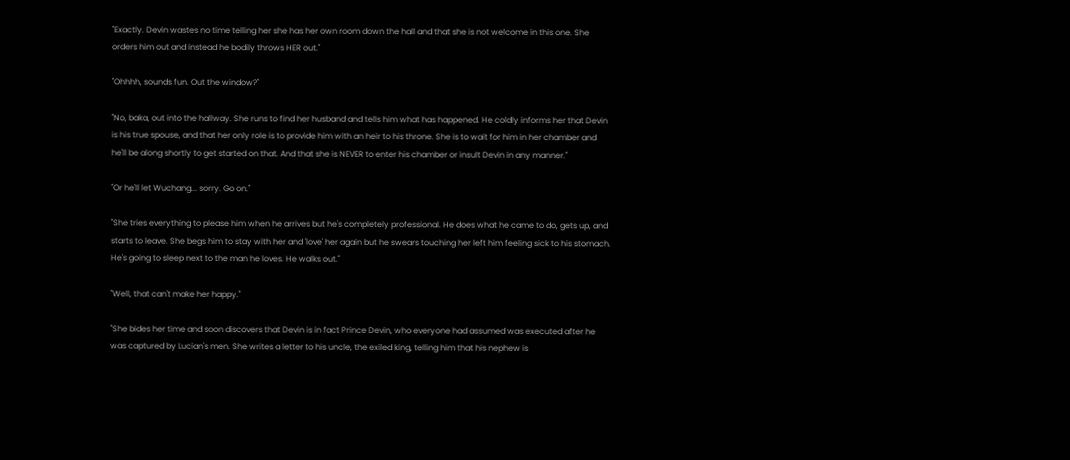"Exactly. Devin wastes no time telling her she has her own room down the hall and that she is not welcome in this one. She orders him out and instead he bodily throws HER out."

"Ohhhh, sounds fun. Out the window?"

"No, baka, out into the hallway. She runs to find her husband and tells him what has happened. He coldly informs her that Devin is his true spouse, and that her only role is to provide him with an heir to his throne. She is to wait for him in her chamber and he'll be along shortly to get started on that. And that she is NEVER to enter his chamber or insult Devin in any manner."

"Or he'll let Wuchang... sorry. Go on."

"She tries everything to please him when he arrives but he's completely professional. He does what he came to do, gets up, and starts to leave. She begs him to stay with her and 'love' her again but he swears touching her left him feeling sick to his stomach. He's going to sleep next to the man he loves. He walks out."

"Well, that can't make her happy."

"She bides her time and soon discovers that Devin is in fact Prince Devin, who everyone had assumed was executed after he was captured by Lucian's men. She writes a letter to his uncle, the exiled king, telling him that his nephew is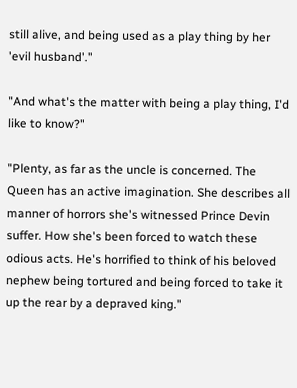still alive, and being used as a play thing by her 'evil husband'."

"And what's the matter with being a play thing, I'd like to know?"

"Plenty, as far as the uncle is concerned. The Queen has an active imagination. She describes all manner of horrors she's witnessed Prince Devin suffer. How she's been forced to watch these odious acts. He's horrified to think of his beloved nephew being tortured and being forced to take it up the rear by a depraved king."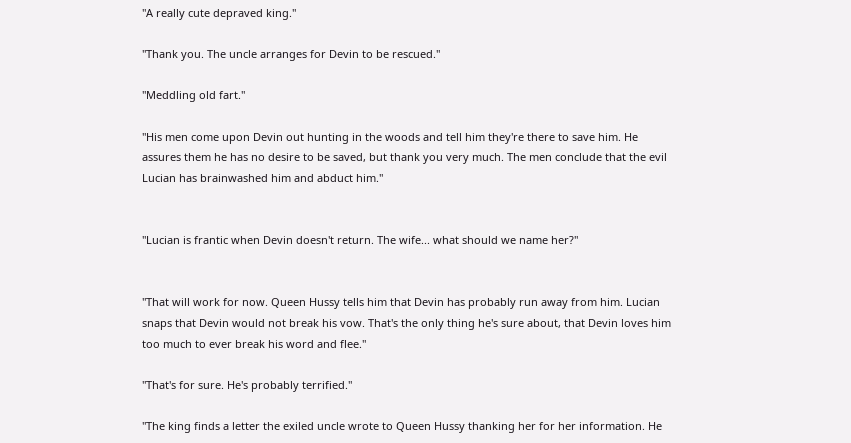"A really cute depraved king."

"Thank you. The uncle arranges for Devin to be rescued."

"Meddling old fart."

"His men come upon Devin out hunting in the woods and tell him they're there to save him. He assures them he has no desire to be saved, but thank you very much. The men conclude that the evil Lucian has brainwashed him and abduct him."


"Lucian is frantic when Devin doesn't return. The wife... what should we name her?"


"That will work for now. Queen Hussy tells him that Devin has probably run away from him. Lucian snaps that Devin would not break his vow. That's the only thing he's sure about, that Devin loves him too much to ever break his word and flee."

"That's for sure. He's probably terrified."

"The king finds a letter the exiled uncle wrote to Queen Hussy thanking her for her information. He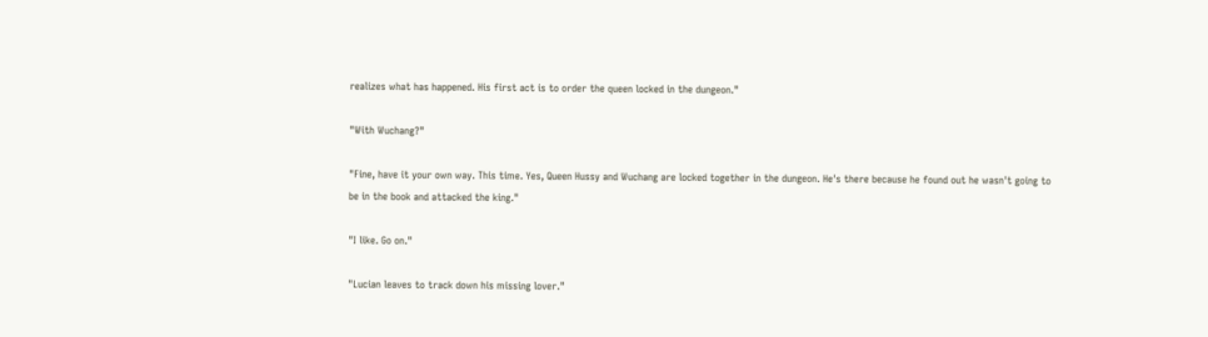realizes what has happened. His first act is to order the queen locked in the dungeon."

"With Wuchang?"

"Fine, have it your own way. This time. Yes, Queen Hussy and Wuchang are locked together in the dungeon. He's there because he found out he wasn't going to be in the book and attacked the king."

"I like. Go on."

"Lucian leaves to track down his missing lover."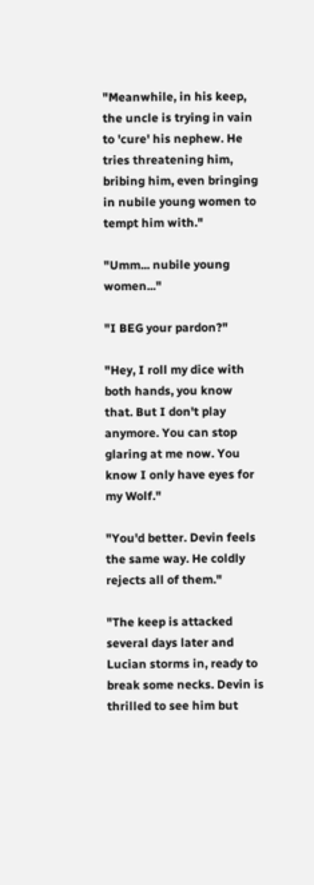"Meanwhile, in his keep, the uncle is trying in vain to 'cure' his nephew. He tries threatening him, bribing him, even bringing in nubile young women to tempt him with."

"Umm... nubile young women..."

"I BEG your pardon?"

"Hey, I roll my dice with both hands, you know that. But I don't play anymore. You can stop glaring at me now. You know I only have eyes for my Wolf."

"You'd better. Devin feels the same way. He coldly rejects all of them."

"The keep is attacked several days later and Lucian storms in, ready to break some necks. Devin is thrilled to see him but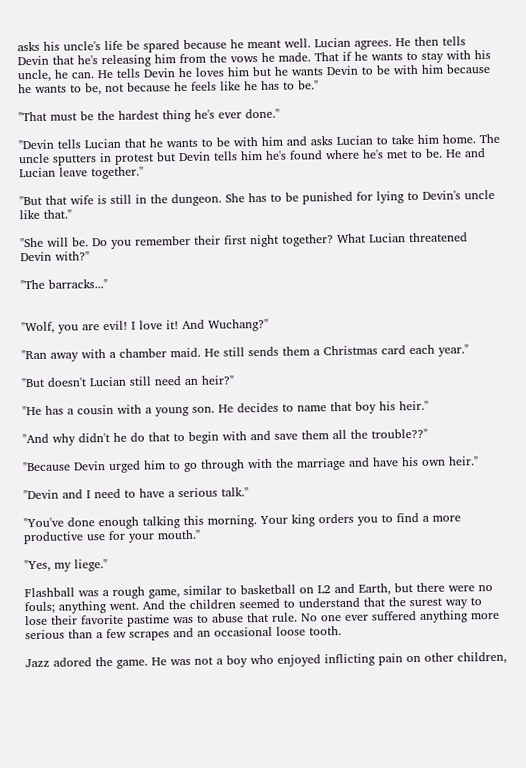asks his uncle's life be spared because he meant well. Lucian agrees. He then tells Devin that he's releasing him from the vows he made. That if he wants to stay with his uncle, he can. He tells Devin he loves him but he wants Devin to be with him because he wants to be, not because he feels like he has to be."

"That must be the hardest thing he's ever done."

"Devin tells Lucian that he wants to be with him and asks Lucian to take him home. The uncle sputters in protest but Devin tells him he's found where he's met to be. He and Lucian leave together."

"But that wife is still in the dungeon. She has to be punished for lying to Devin's uncle like that."

"She will be. Do you remember their first night together? What Lucian threatened Devin with?"

"The barracks..."


"Wolf, you are evil! I love it! And Wuchang?"

"Ran away with a chamber maid. He still sends them a Christmas card each year."

"But doesn't Lucian still need an heir?"

"He has a cousin with a young son. He decides to name that boy his heir."

"And why didn't he do that to begin with and save them all the trouble??"

"Because Devin urged him to go through with the marriage and have his own heir."

"Devin and I need to have a serious talk."

"You've done enough talking this morning. Your king orders you to find a more productive use for your mouth."

"Yes, my liege."

Flashball was a rough game, similar to basketball on L2 and Earth, but there were no fouls; anything went. And the children seemed to understand that the surest way to lose their favorite pastime was to abuse that rule. No one ever suffered anything more serious than a few scrapes and an occasional loose tooth.

Jazz adored the game. He was not a boy who enjoyed inflicting pain on other children,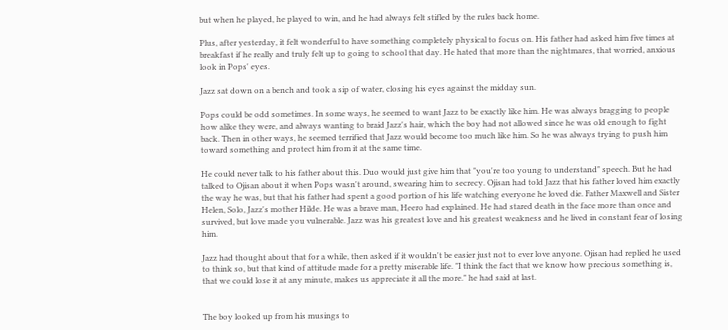but when he played, he played to win, and he had always felt stifled by the rules back home.

Plus, after yesterday, it felt wonderful to have something completely physical to focus on. His father had asked him five times at breakfast if he really and truly felt up to going to school that day. He hated that more than the nightmares, that worried, anxious look in Pops' eyes.

Jazz sat down on a bench and took a sip of water, closing his eyes against the midday sun.

Pops could be odd sometimes. In some ways, he seemed to want Jazz to be exactly like him. He was always bragging to people how alike they were, and always wanting to braid Jazz's hair, which the boy had not allowed since he was old enough to fight back. Then in other ways, he seemed terrified that Jazz would become too much like him. So he was always trying to push him toward something and protect him from it at the same time.

He could never talk to his father about this. Duo would just give him that "you're too young to understand" speech. But he had talked to Ojisan about it when Pops wasn't around, swearing him to secrecy. Ojisan had told Jazz that his father loved him exactly the way he was, but that his father had spent a good portion of his life watching everyone he loved die. Father Maxwell and Sister Helen, Solo, Jazz's mother Hilde. He was a brave man, Heero had explained. He had stared death in the face more than once and survived, but love made you vulnerable. Jazz was his greatest love and his greatest weakness and he lived in constant fear of losing him.

Jazz had thought about that for a while, then asked if it wouldn't be easier just not to ever love anyone. Ojisan had replied he used to think so, but that kind of attitude made for a pretty miserable life. "I think the fact that we know how precious something is, that we could lose it at any minute, makes us appreciate it all the more." he had said at last.


The boy looked up from his musings to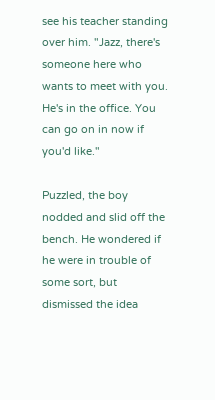see his teacher standing over him. "Jazz, there's someone here who wants to meet with you. He's in the office. You can go on in now if you'd like."

Puzzled, the boy nodded and slid off the bench. He wondered if he were in trouble of some sort, but dismissed the idea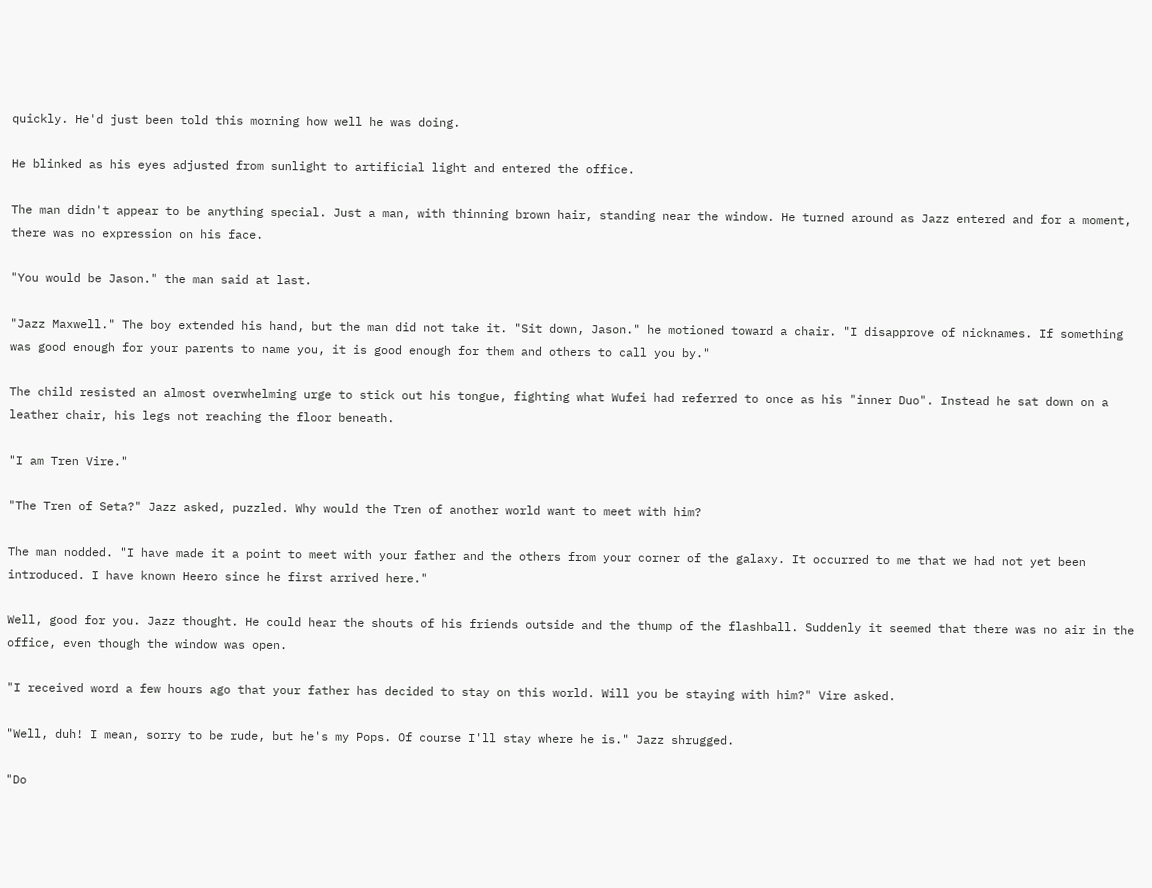quickly. He'd just been told this morning how well he was doing.

He blinked as his eyes adjusted from sunlight to artificial light and entered the office.

The man didn't appear to be anything special. Just a man, with thinning brown hair, standing near the window. He turned around as Jazz entered and for a moment, there was no expression on his face.

"You would be Jason." the man said at last.

"Jazz Maxwell." The boy extended his hand, but the man did not take it. "Sit down, Jason." he motioned toward a chair. "I disapprove of nicknames. If something was good enough for your parents to name you, it is good enough for them and others to call you by."

The child resisted an almost overwhelming urge to stick out his tongue, fighting what Wufei had referred to once as his "inner Duo". Instead he sat down on a leather chair, his legs not reaching the floor beneath.

"I am Tren Vire."

"The Tren of Seta?" Jazz asked, puzzled. Why would the Tren of another world want to meet with him?

The man nodded. "I have made it a point to meet with your father and the others from your corner of the galaxy. It occurred to me that we had not yet been introduced. I have known Heero since he first arrived here."

Well, good for you. Jazz thought. He could hear the shouts of his friends outside and the thump of the flashball. Suddenly it seemed that there was no air in the office, even though the window was open.

"I received word a few hours ago that your father has decided to stay on this world. Will you be staying with him?" Vire asked.

"Well, duh! I mean, sorry to be rude, but he's my Pops. Of course I'll stay where he is." Jazz shrugged.

"Do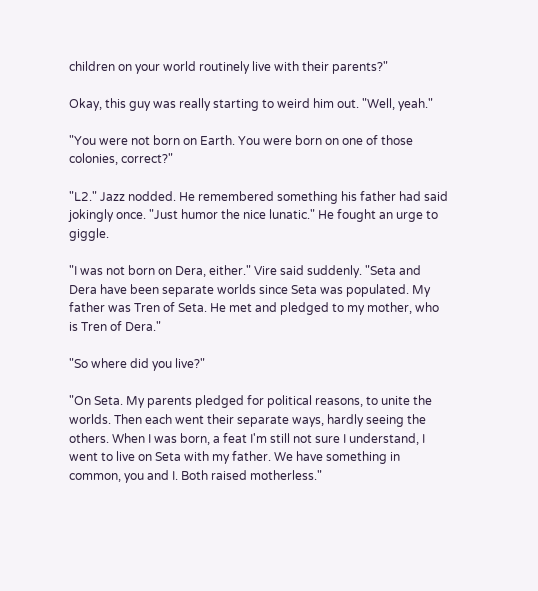children on your world routinely live with their parents?"

Okay, this guy was really starting to weird him out. "Well, yeah."

"You were not born on Earth. You were born on one of those colonies, correct?"

"L2." Jazz nodded. He remembered something his father had said jokingly once. "Just humor the nice lunatic." He fought an urge to giggle.

"I was not born on Dera, either." Vire said suddenly. "Seta and Dera have been separate worlds since Seta was populated. My father was Tren of Seta. He met and pledged to my mother, who is Tren of Dera."

"So where did you live?"

"On Seta. My parents pledged for political reasons, to unite the worlds. Then each went their separate ways, hardly seeing the others. When I was born, a feat I'm still not sure I understand, I went to live on Seta with my father. We have something in common, you and I. Both raised motherless."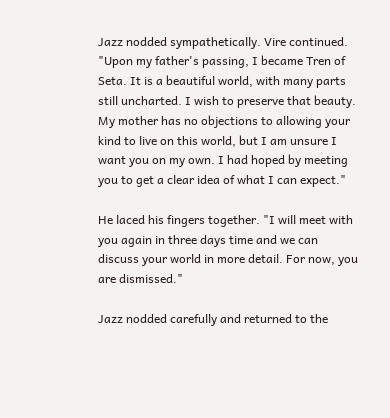Jazz nodded sympathetically. Vire continued. "Upon my father's passing, I became Tren of Seta. It is a beautiful world, with many parts still uncharted. I wish to preserve that beauty. My mother has no objections to allowing your kind to live on this world, but I am unsure I want you on my own. I had hoped by meeting you to get a clear idea of what I can expect."

He laced his fingers together. "I will meet with you again in three days time and we can discuss your world in more detail. For now, you are dismissed."

Jazz nodded carefully and returned to the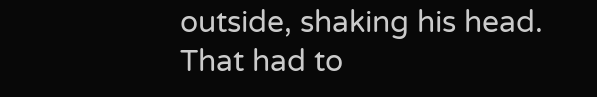outside, shaking his head. That had to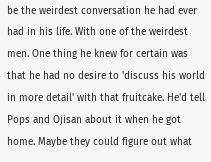be the weirdest conversation he had ever had in his life. With one of the weirdest men. One thing he knew for certain was that he had no desire to 'discuss his world in more detail' with that fruitcake. He'd tell Pops and Ojisan about it when he got home. Maybe they could figure out what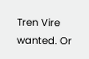Tren Vire wanted. Or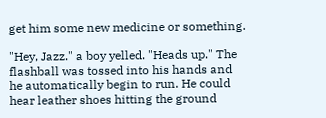get him some new medicine or something.

"Hey, Jazz." a boy yelled. "Heads up." The flashball was tossed into his hands and he automatically begin to run. He could hear leather shoes hitting the ground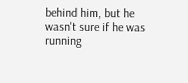behind him, but he wasn't sure if he was running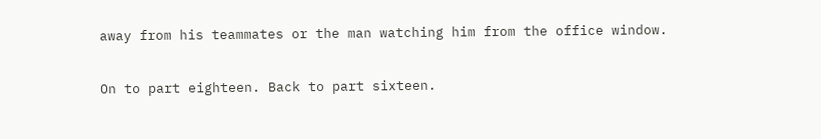away from his teammates or the man watching him from the office window.

On to part eighteen. Back to part sixteen.